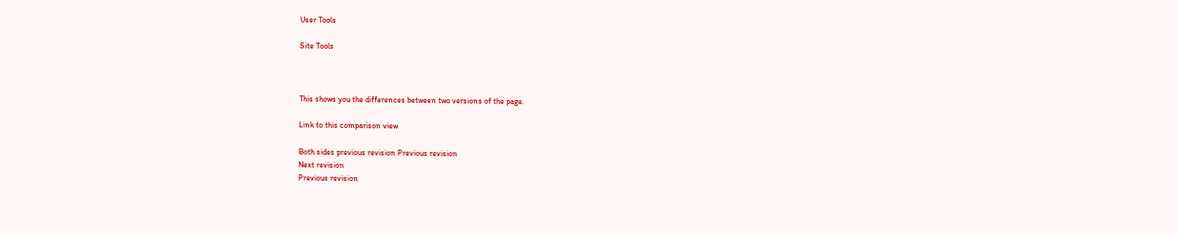User Tools

Site Tools



This shows you the differences between two versions of the page.

Link to this comparison view

Both sides previous revision Previous revision
Next revision
Previous revision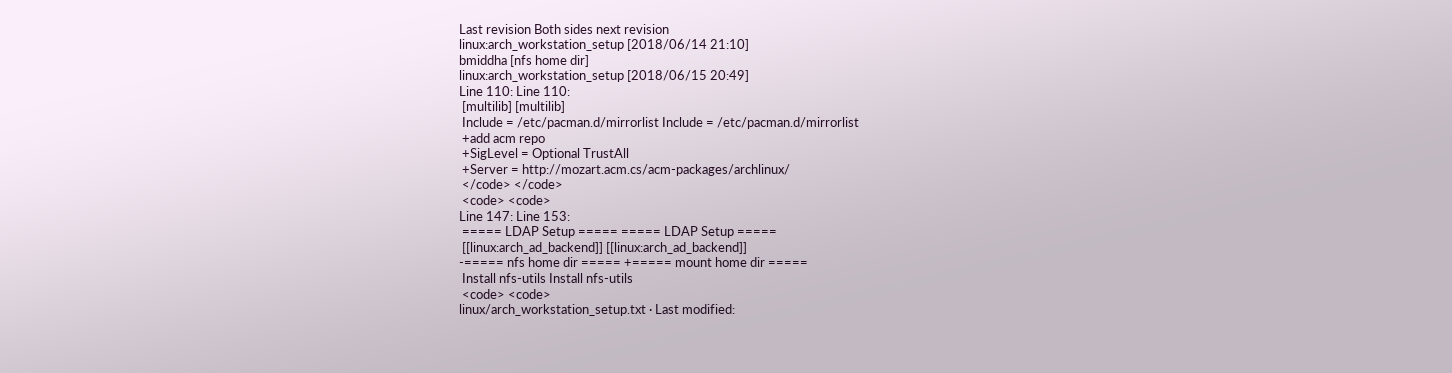Last revision Both sides next revision
linux:arch_workstation_setup [2018/06/14 21:10]
bmiddha [nfs home dir]
linux:arch_workstation_setup [2018/06/15 20:49]
Line 110: Line 110:
 [multilib] [multilib]
 Include = /etc/pacman.d/mirrorlist Include = /etc/pacman.d/mirrorlist
 +add acm repo
 +SigLevel = Optional TrustAll
 +Server = http://mozart.acm.cs/acm-packages/archlinux/
 </code> </code>
 <code> <code>
Line 147: Line 153:
 ===== LDAP Setup ===== ===== LDAP Setup =====
 [[linux:arch_ad_backend]] [[linux:arch_ad_backend]]
-===== nfs home dir ===== +===== mount home dir =====
 Install nfs-utils Install nfs-utils
 <code> <code>
linux/arch_workstation_setup.txt · Last modified: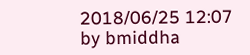2018/06/25 12:07 by bmiddha